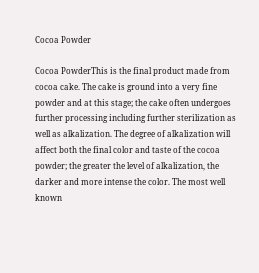Cocoa Powder

Cocoa PowderThis is the final product made from cocoa cake. The cake is ground into a very fine powder and at this stage; the cake often undergoes further processing including further sterilization as well as alkalization. The degree of alkalization will affect both the final color and taste of the cocoa powder; the greater the level of alkalization, the darker and more intense the color. The most well known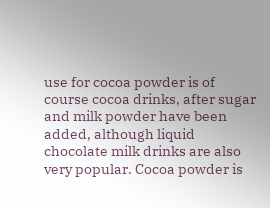use for cocoa powder is of course cocoa drinks, after sugar and milk powder have been added, although liquid chocolate milk drinks are also very popular. Cocoa powder is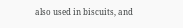also used in biscuits, and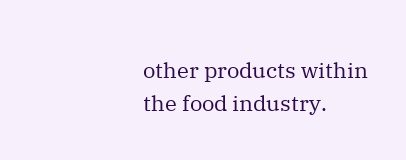other products within the food industry.